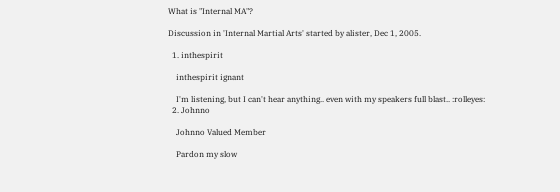What is "Internal MA"?

Discussion in 'Internal Martial Arts' started by alister, Dec 1, 2005.

  1. inthespirit

    inthespirit ignant

    I'm listening, but I can't hear anything.. even with my speakers full blast.. :rolleyes:
  2. Johnno

    Johnno Valued Member

    Pardon my slow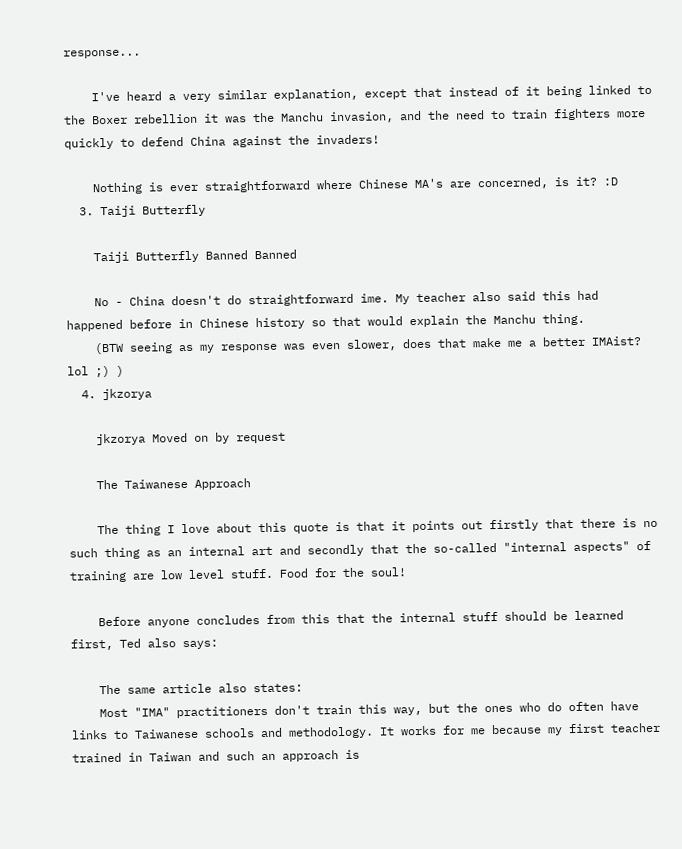response...

    I've heard a very similar explanation, except that instead of it being linked to the Boxer rebellion it was the Manchu invasion, and the need to train fighters more quickly to defend China against the invaders!

    Nothing is ever straightforward where Chinese MA's are concerned, is it? :D
  3. Taiji Butterfly

    Taiji Butterfly Banned Banned

    No - China doesn't do straightforward ime. My teacher also said this had happened before in Chinese history so that would explain the Manchu thing.
    (BTW seeing as my response was even slower, does that make me a better IMAist? lol ;) )
  4. jkzorya

    jkzorya Moved on by request

    The Taiwanese Approach

    The thing I love about this quote is that it points out firstly that there is no such thing as an internal art and secondly that the so-called "internal aspects" of training are low level stuff. Food for the soul!

    Before anyone concludes from this that the internal stuff should be learned first, Ted also says:

    The same article also states:
    Most "IMA" practitioners don't train this way, but the ones who do often have links to Taiwanese schools and methodology. It works for me because my first teacher trained in Taiwan and such an approach is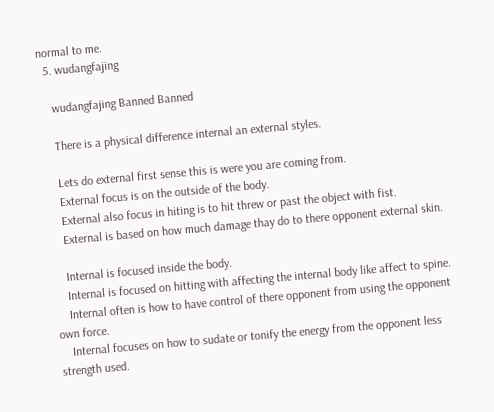normal to me.
  5. wudangfajing

    wudangfajing Banned Banned

    There is a physical difference internal an external styles.

    Lets do external first sense this is were you are coming from.
    External focus is on the outside of the body.
    External also focus in hiting is to hit threw or past the object with fist.
    External is based on how much damage thay do to there opponent external skin.

    Internal is focused inside the body.
    Internal is focused on hitting with affecting the internal body like affect to spine.
    Internal often is how to have control of there opponent from using the opponent own force.
    Internal focuses on how to sudate or tonify the energy from the opponent less strength used.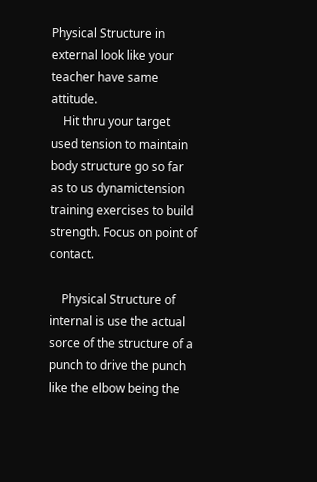Physical Structure in external look like your teacher have same attitude.
    Hit thru your target used tension to maintain body structure go so far as to us dynamictension training exercises to build strength. Focus on point of contact.

    Physical Structure of internal is use the actual sorce of the structure of a punch to drive the punch like the elbow being the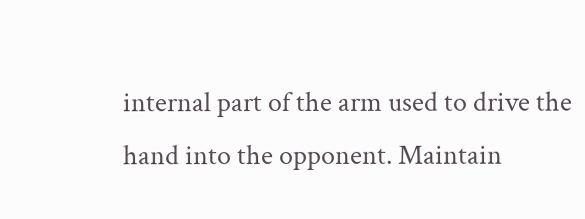internal part of the arm used to drive the hand into the opponent. Maintain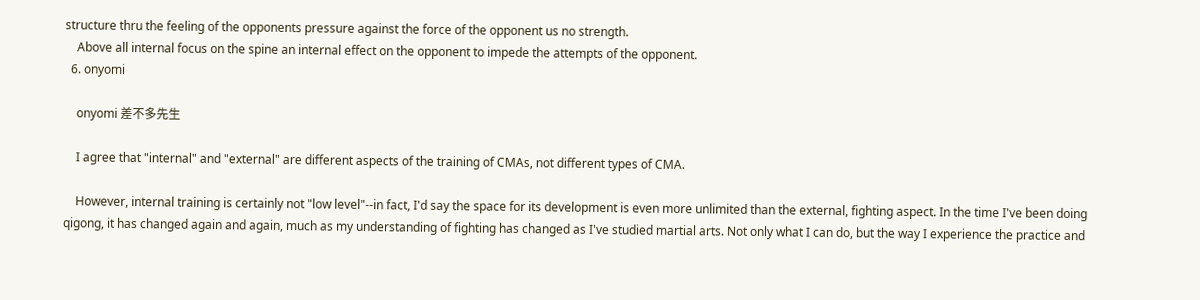structure thru the feeling of the opponents pressure against the force of the opponent us no strength.
    Above all internal focus on the spine an internal effect on the opponent to impede the attempts of the opponent.
  6. onyomi

    onyomi 差不多先生

    I agree that "internal" and "external" are different aspects of the training of CMAs, not different types of CMA.

    However, internal training is certainly not "low level"--in fact, I'd say the space for its development is even more unlimited than the external, fighting aspect. In the time I've been doing qigong, it has changed again and again, much as my understanding of fighting has changed as I've studied martial arts. Not only what I can do, but the way I experience the practice and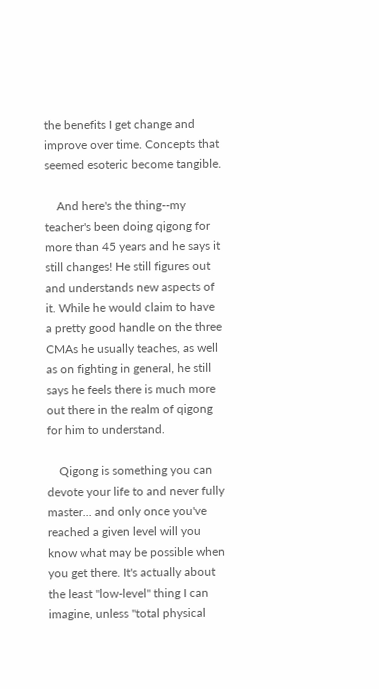the benefits I get change and improve over time. Concepts that seemed esoteric become tangible.

    And here's the thing--my teacher's been doing qigong for more than 45 years and he says it still changes! He still figures out and understands new aspects of it. While he would claim to have a pretty good handle on the three CMAs he usually teaches, as well as on fighting in general, he still says he feels there is much more out there in the realm of qigong for him to understand.

    Qigong is something you can devote your life to and never fully master... and only once you've reached a given level will you know what may be possible when you get there. It's actually about the least "low-level" thing I can imagine, unless "total physical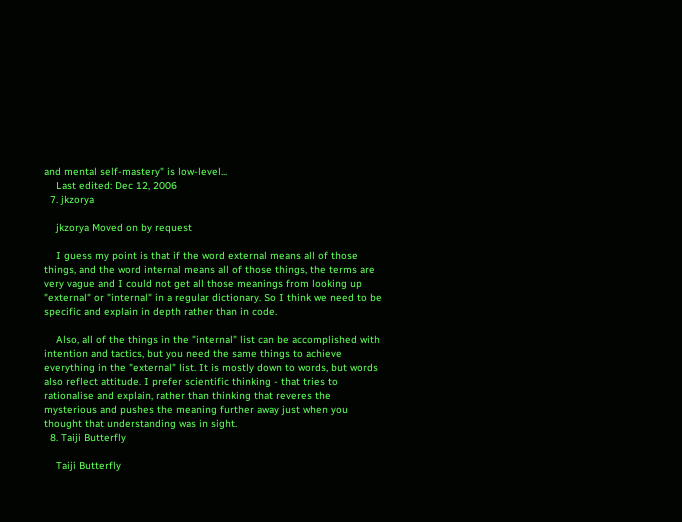and mental self-mastery" is low-level...
    Last edited: Dec 12, 2006
  7. jkzorya

    jkzorya Moved on by request

    I guess my point is that if the word external means all of those things, and the word internal means all of those things, the terms are very vague and I could not get all those meanings from looking up "external" or "internal" in a regular dictionary. So I think we need to be specific and explain in depth rather than in code.

    Also, all of the things in the "internal" list can be accomplished with intention and tactics, but you need the same things to achieve everything in the "external" list. It is mostly down to words, but words also reflect attitude. I prefer scientific thinking - that tries to rationalise and explain, rather than thinking that reveres the mysterious and pushes the meaning further away just when you thought that understanding was in sight.
  8. Taiji Butterfly

    Taiji Butterfly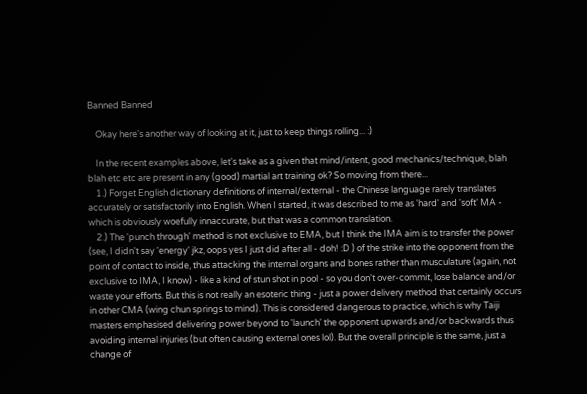Banned Banned

    Okay here's another way of looking at it, just to keep things rolling... :)

    In the recent examples above, let's take as a given that mind/intent, good mechanics/technique, blah blah etc etc are present in any (good) martial art training ok? So moving from there...
    1.) Forget English dictionary definitions of internal/external - the Chinese language rarely translates accurately or satisfactorily into English. When I started, it was described to me as 'hard' and 'soft' MA - which is obviously woefully innaccurate, but that was a common translation.
    2.) The 'punch through' method is not exclusive to EMA, but I think the IMA aim is to transfer the power (see, I didn't say 'energy' jkz, oops yes I just did after all - doh! :D ) of the strike into the opponent from the point of contact to inside, thus attacking the internal organs and bones rather than musculature (again, not exclusive to IMA, I know) - like a kind of stun shot in pool - so you don't over-commit, lose balance and/or waste your efforts. But this is not really an esoteric thing - just a power delivery method that certainly occurs in other CMA (wing chun springs to mind). This is considered dangerous to practice, which is why Taiji masters emphasised delivering power beyond to 'launch' the opponent upwards and/or backwards thus avoiding internal injuries (but often causing external ones lol). But the overall principle is the same, just a change of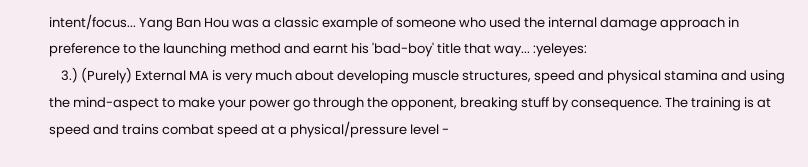intent/focus... Yang Ban Hou was a classic example of someone who used the internal damage approach in preference to the launching method and earnt his 'bad-boy' title that way... :yeleyes:
    3.) (Purely) External MA is very much about developing muscle structures, speed and physical stamina and using the mind-aspect to make your power go through the opponent, breaking stuff by consequence. The training is at speed and trains combat speed at a physical/pressure level -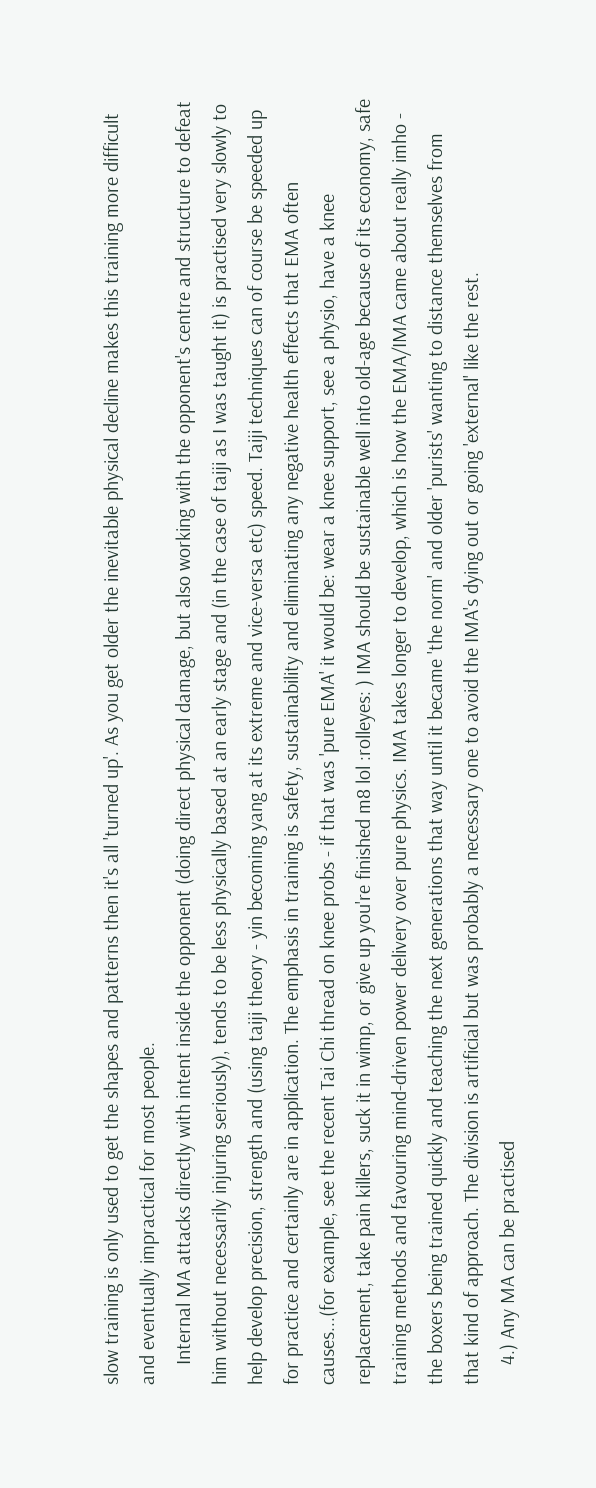slow training is only used to get the shapes and patterns then it's all 'turned up'. As you get older the inevitable physical decline makes this training more difficult and eventually impractical for most people.
    Internal MA attacks directly with intent inside the opponent (doing direct physical damage, but also working with the opponent's centre and structure to defeat him without necessarily injuring seriously), tends to be less physically based at an early stage and (in the case of taiji as I was taught it) is practised very slowly to help develop precision, strength and (using taiji theory - yin becoming yang at its extreme and vice-versa etc) speed. Taiji techniques can of course be speeded up for practice and certainly are in application. The emphasis in training is safety, sustainability and eliminating any negative health effects that EMA often causes...(for example, see the recent Tai Chi thread on knee probs - if that was 'pure EMA' it would be: wear a knee support, see a physio, have a knee replacement, take pain killers, suck it in wimp, or give up you're finished m8 lol :rolleyes: ) IMA should be sustainable well into old-age because of its economy, safe training methods and favouring mind-driven power delivery over pure physics. IMA takes longer to develop, which is how the EMA/IMA came about really imho - the boxers being trained quickly and teaching the next generations that way until it became 'the norm' and older 'purists' wanting to distance themselves from that kind of approach. The division is artificial but was probably a necessary one to avoid the IMA's dying out or going 'external' like the rest.
    4.) Any MA can be practised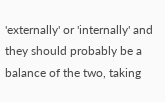'externally' or 'internally' and they should probably be a balance of the two, taking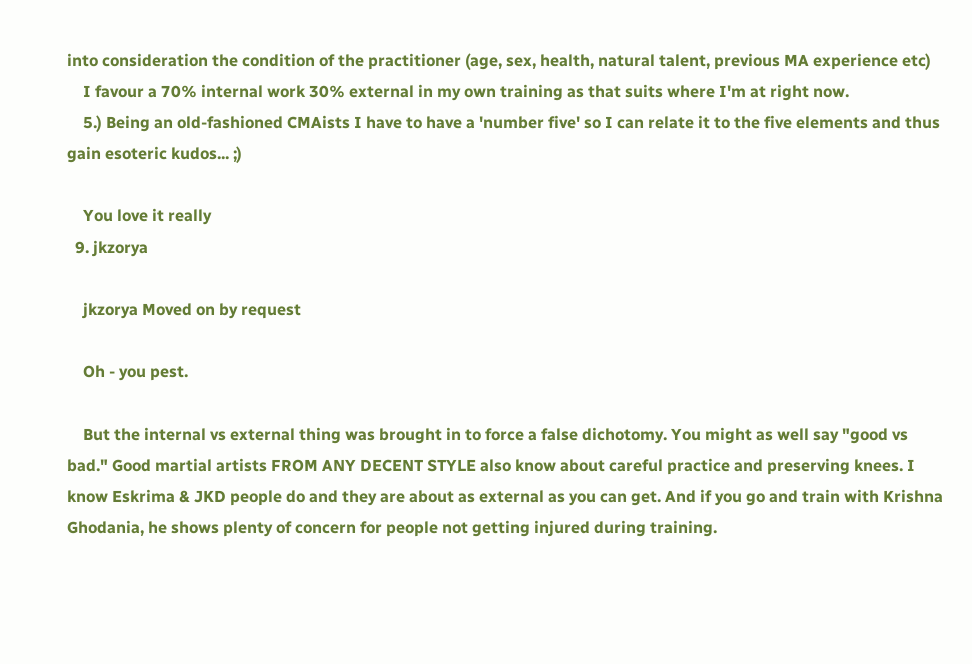into consideration the condition of the practitioner (age, sex, health, natural talent, previous MA experience etc)
    I favour a 70% internal work 30% external in my own training as that suits where I'm at right now.
    5.) Being an old-fashioned CMAists I have to have a 'number five' so I can relate it to the five elements and thus gain esoteric kudos... ;)

    You love it really
  9. jkzorya

    jkzorya Moved on by request

    Oh - you pest.

    But the internal vs external thing was brought in to force a false dichotomy. You might as well say "good vs bad." Good martial artists FROM ANY DECENT STYLE also know about careful practice and preserving knees. I know Eskrima & JKD people do and they are about as external as you can get. And if you go and train with Krishna Ghodania, he shows plenty of concern for people not getting injured during training.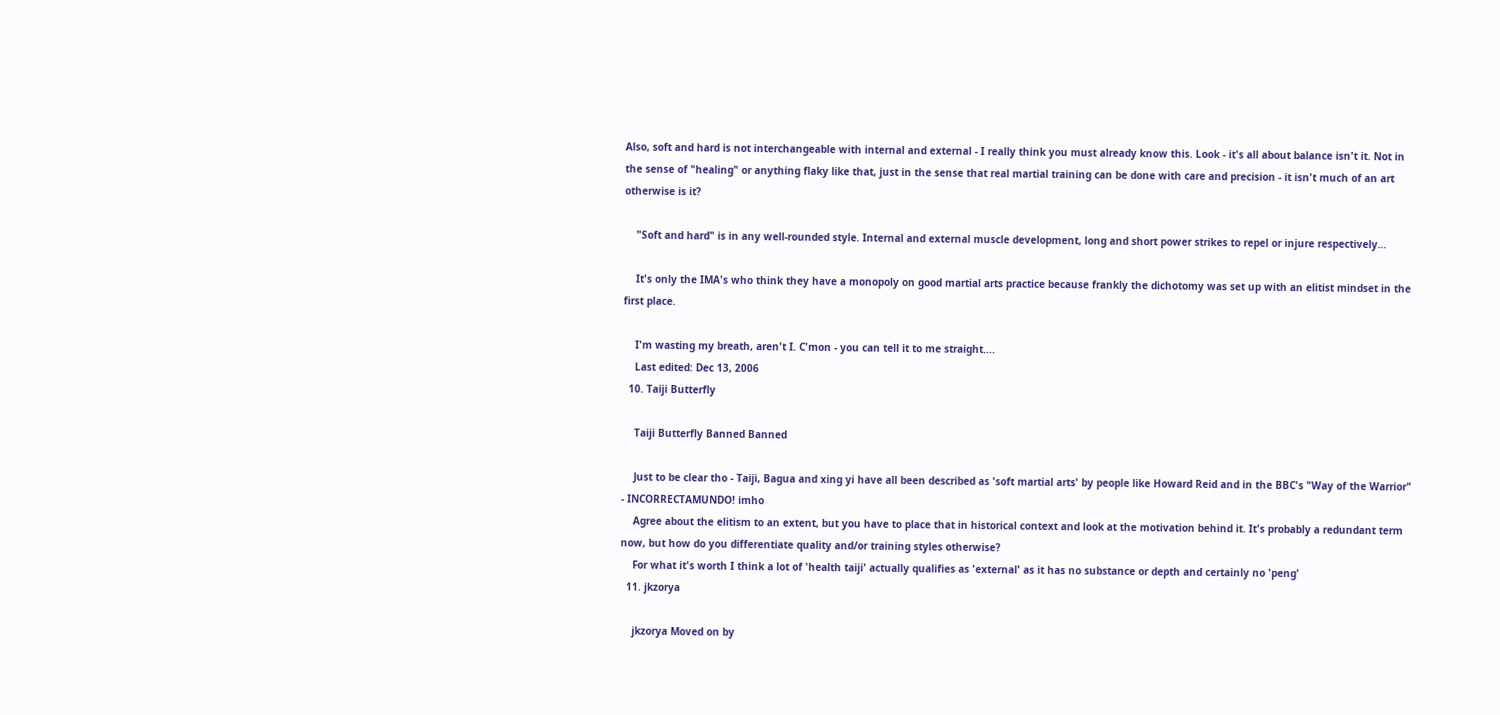Also, soft and hard is not interchangeable with internal and external - I really think you must already know this. Look - it's all about balance isn't it. Not in the sense of "healing" or anything flaky like that, just in the sense that real martial training can be done with care and precision - it isn't much of an art otherwise is it?

    "Soft and hard" is in any well-rounded style. Internal and external muscle development, long and short power strikes to repel or injure respectively...

    It's only the IMA's who think they have a monopoly on good martial arts practice because frankly the dichotomy was set up with an elitist mindset in the first place.

    I'm wasting my breath, aren't I. C'mon - you can tell it to me straight....
    Last edited: Dec 13, 2006
  10. Taiji Butterfly

    Taiji Butterfly Banned Banned

    Just to be clear tho - Taiji, Bagua and xing yi have all been described as 'soft martial arts' by people like Howard Reid and in the BBC's "Way of the Warrior" - INCORRECTAMUNDO! imho
    Agree about the elitism to an extent, but you have to place that in historical context and look at the motivation behind it. It's probably a redundant term now, but how do you differentiate quality and/or training styles otherwise?
    For what it's worth I think a lot of 'health taiji' actually qualifies as 'external' as it has no substance or depth and certainly no 'peng'
  11. jkzorya

    jkzorya Moved on by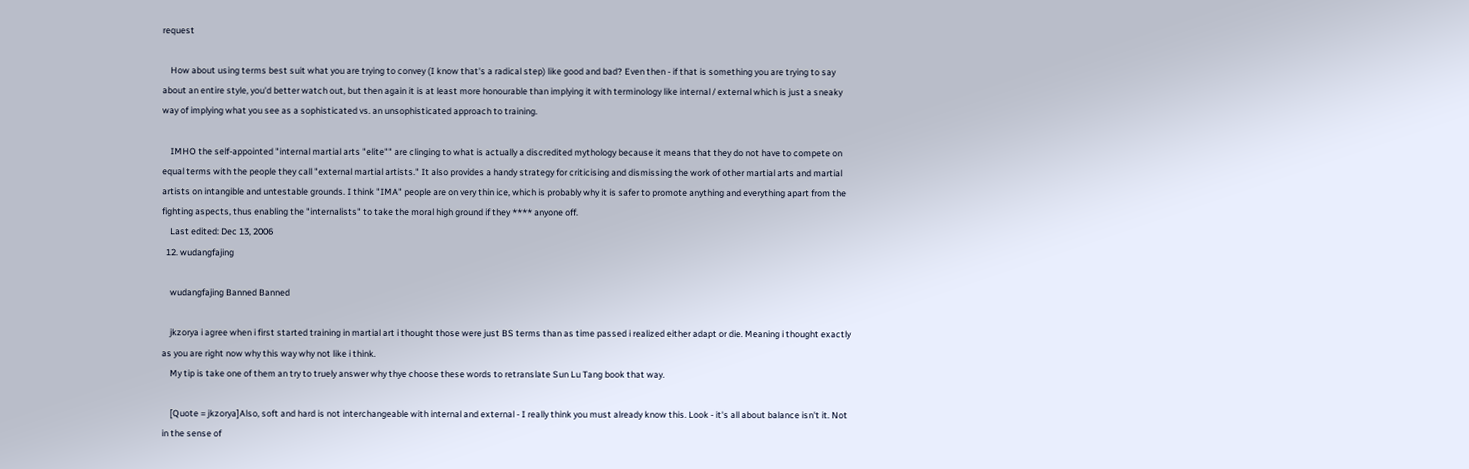request

    How about using terms best suit what you are trying to convey (I know that's a radical step) like good and bad? Even then - if that is something you are trying to say about an entire style, you'd better watch out, but then again it is at least more honourable than implying it with terminology like internal / external which is just a sneaky way of implying what you see as a sophisticated vs. an unsophisticated approach to training.

    IMHO the self-appointed "internal martial arts "elite"" are clinging to what is actually a discredited mythology because it means that they do not have to compete on equal terms with the people they call "external martial artists." It also provides a handy strategy for criticising and dismissing the work of other martial arts and martial artists on intangible and untestable grounds. I think "IMA" people are on very thin ice, which is probably why it is safer to promote anything and everything apart from the fighting aspects, thus enabling the "internalists" to take the moral high ground if they **** anyone off.
    Last edited: Dec 13, 2006
  12. wudangfajing

    wudangfajing Banned Banned

    jkzorya i agree when i first started training in martial art i thought those were just BS terms than as time passed i realized either adapt or die. Meaning i thought exactly as you are right now why this way why not like i think.
    My tip is take one of them an try to truely answer why thye choose these words to retranslate Sun Lu Tang book that way.

    [Quote = jkzorya]Also, soft and hard is not interchangeable with internal and external - I really think you must already know this. Look - it's all about balance isn't it. Not in the sense of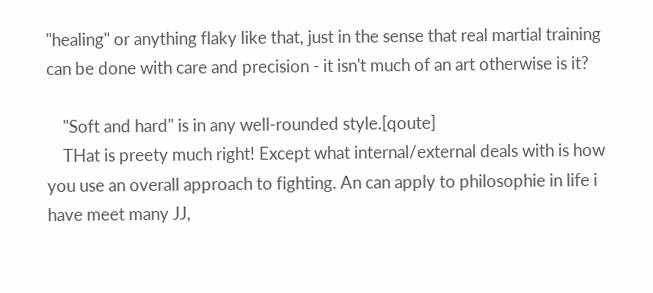"healing" or anything flaky like that, just in the sense that real martial training can be done with care and precision - it isn't much of an art otherwise is it?

    "Soft and hard" is in any well-rounded style.[qoute]
    THat is preety much right! Except what internal/external deals with is how you use an overall approach to fighting. An can apply to philosophie in life i have meet many JJ,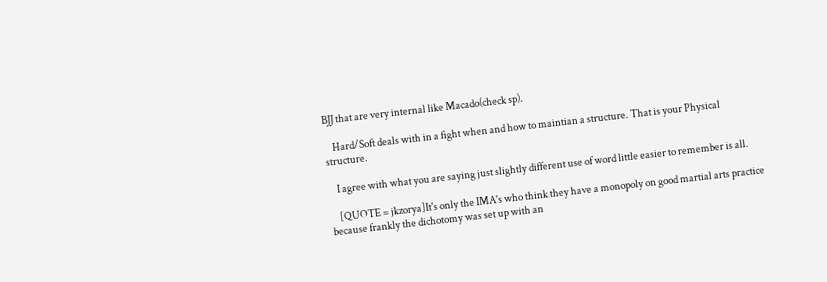BJJ that are very internal like Macado(check sp).

    Hard/Soft deals with in a fight when and how to maintian a structure. That is your Physical structure.

    I agree with what you are saying just slightly different use of word little easier to remember is all.

    [QUOTE = jkzorya]It's only the IMA's who think they have a monopoly on good martial arts practice because frankly the dichotomy was set up with an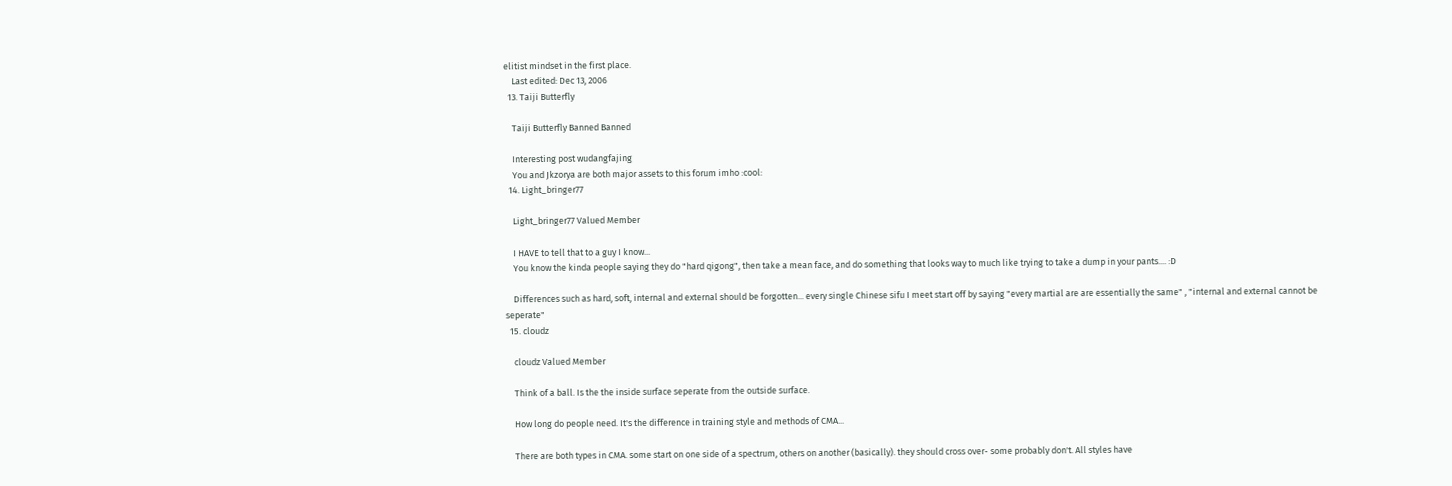elitist mindset in the first place.
    Last edited: Dec 13, 2006
  13. Taiji Butterfly

    Taiji Butterfly Banned Banned

    Interesting post wudangfajing
    You and Jkzorya are both major assets to this forum imho :cool:
  14. Light_bringer77

    Light_bringer77 Valued Member

    I HAVE to tell that to a guy I know...
    You know the kinda people saying they do "hard qigong", then take a mean face, and do something that looks way to much like trying to take a dump in your pants.... :D

    Differences such as hard, soft, internal and external should be forgotten... every single Chinese sifu I meet start off by saying "every martial are are essentially the same" , "internal and external cannot be seperate"
  15. cloudz

    cloudz Valued Member

    Think of a ball. Is the the inside surface seperate from the outside surface.

    How long do people need. It's the difference in training style and methods of CMA...

    There are both types in CMA. some start on one side of a spectrum, others on another (basically). they should cross over- some probably don't. All styles have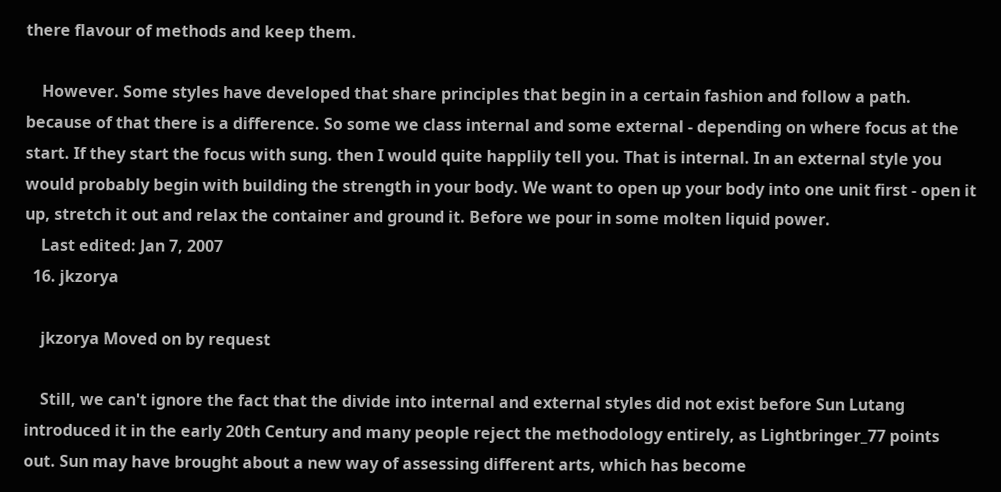there flavour of methods and keep them.

    However. Some styles have developed that share principles that begin in a certain fashion and follow a path. because of that there is a difference. So some we class internal and some external - depending on where focus at the start. If they start the focus with sung. then I would quite happlily tell you. That is internal. In an external style you would probably begin with building the strength in your body. We want to open up your body into one unit first - open it up, stretch it out and relax the container and ground it. Before we pour in some molten liquid power.
    Last edited: Jan 7, 2007
  16. jkzorya

    jkzorya Moved on by request

    Still, we can't ignore the fact that the divide into internal and external styles did not exist before Sun Lutang introduced it in the early 20th Century and many people reject the methodology entirely, as Lightbringer_77 points out. Sun may have brought about a new way of assessing different arts, which has become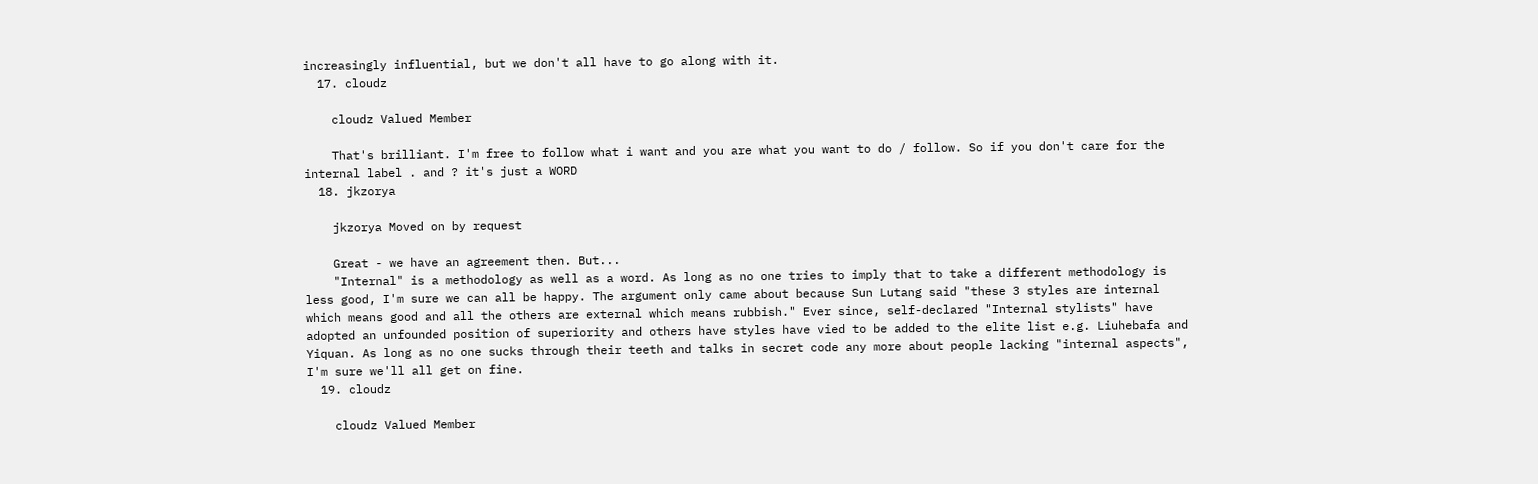increasingly influential, but we don't all have to go along with it.
  17. cloudz

    cloudz Valued Member

    That's brilliant. I'm free to follow what i want and you are what you want to do / follow. So if you don't care for the internal label . and ? it's just a WORD
  18. jkzorya

    jkzorya Moved on by request

    Great - we have an agreement then. But...
    "Internal" is a methodology as well as a word. As long as no one tries to imply that to take a different methodology is less good, I'm sure we can all be happy. The argument only came about because Sun Lutang said "these 3 styles are internal which means good and all the others are external which means rubbish." Ever since, self-declared "Internal stylists" have adopted an unfounded position of superiority and others have styles have vied to be added to the elite list e.g. Liuhebafa and Yiquan. As long as no one sucks through their teeth and talks in secret code any more about people lacking "internal aspects", I'm sure we'll all get on fine.
  19. cloudz

    cloudz Valued Member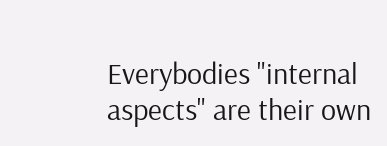Everybodies "internal aspects" are their own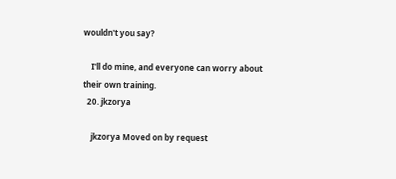wouldn't you say?

    I'll do mine, and everyone can worry about their own training.
  20. jkzorya

    jkzorya Moved on by request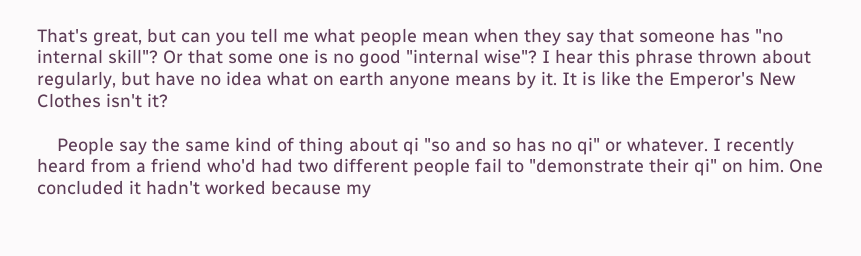That's great, but can you tell me what people mean when they say that someone has "no internal skill"? Or that some one is no good "internal wise"? I hear this phrase thrown about regularly, but have no idea what on earth anyone means by it. It is like the Emperor's New Clothes isn't it?

    People say the same kind of thing about qi "so and so has no qi" or whatever. I recently heard from a friend who'd had two different people fail to "demonstrate their qi" on him. One concluded it hadn't worked because my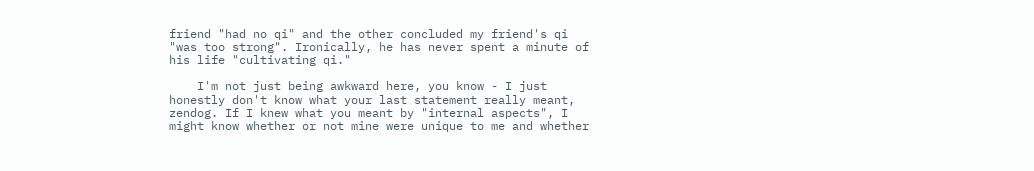friend "had no qi" and the other concluded my friend's qi "was too strong". Ironically, he has never spent a minute of his life "cultivating qi."

    I'm not just being awkward here, you know - I just honestly don't know what your last statement really meant, zendog. If I knew what you meant by "internal aspects", I might know whether or not mine were unique to me and whether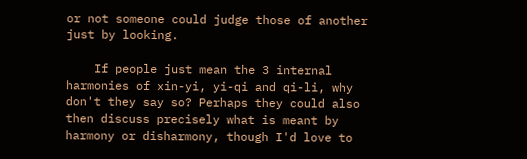or not someone could judge those of another just by looking.

    If people just mean the 3 internal harmonies of xin-yi, yi-qi and qi-li, why don't they say so? Perhaps they could also then discuss precisely what is meant by harmony or disharmony, though I'd love to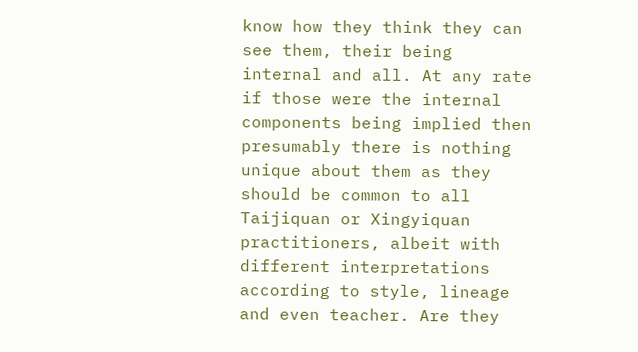know how they think they can see them, their being internal and all. At any rate if those were the internal components being implied then presumably there is nothing unique about them as they should be common to all Taijiquan or Xingyiquan practitioners, albeit with different interpretations according to style, lineage and even teacher. Are they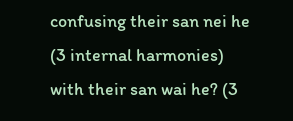confusing their san nei he (3 internal harmonies) with their san wai he? (3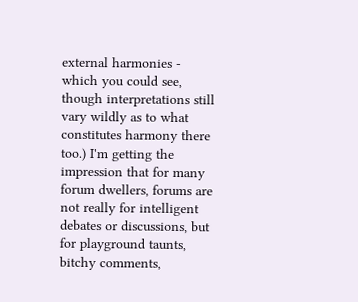external harmonies - which you could see, though interpretations still vary wildly as to what constitutes harmony there too.) I'm getting the impression that for many forum dwellers, forums are not really for intelligent debates or discussions, but for playground taunts, bitchy comments,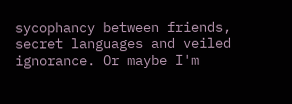sycophancy between friends, secret languages and veiled ignorance. Or maybe I'm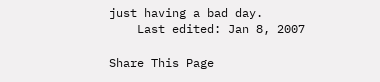just having a bad day.
    Last edited: Jan 8, 2007

Share This Page